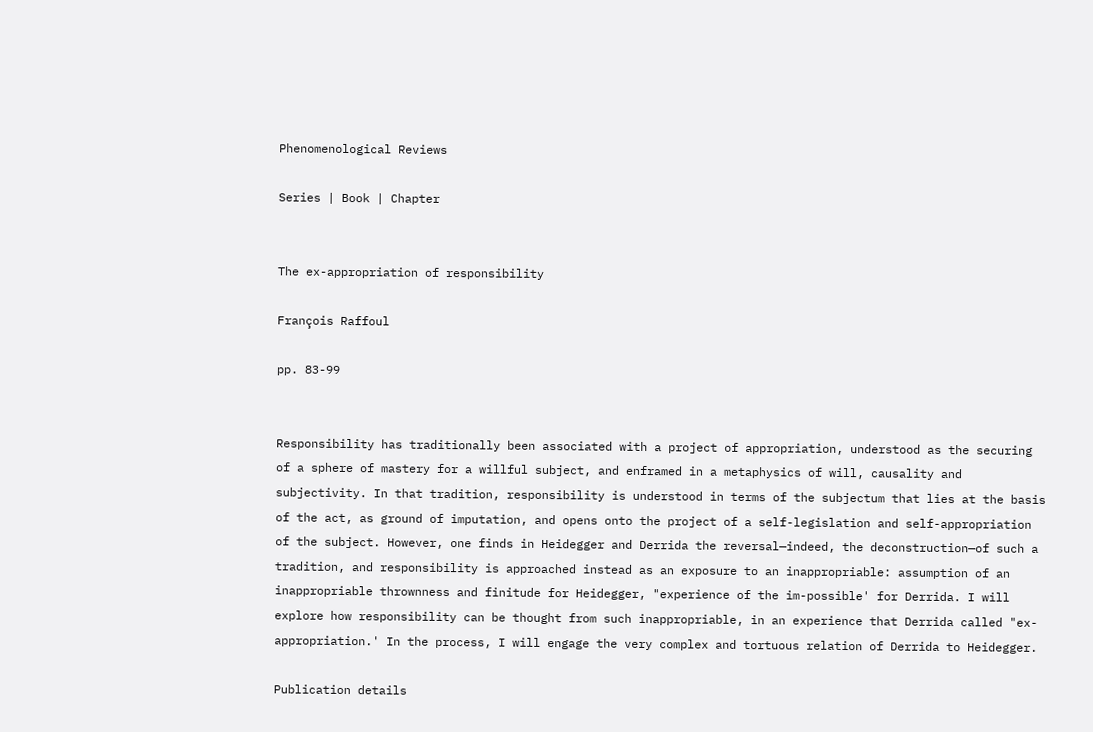Phenomenological Reviews

Series | Book | Chapter


The ex-appropriation of responsibility

François Raffoul

pp. 83-99


Responsibility has traditionally been associated with a project of appropriation, understood as the securing of a sphere of mastery for a willful subject, and enframed in a metaphysics of will, causality and subjectivity. In that tradition, responsibility is understood in terms of the subjectum that lies at the basis of the act, as ground of imputation, and opens onto the project of a self-legislation and self-appropriation of the subject. However, one finds in Heidegger and Derrida the reversal—indeed, the deconstruction—of such a tradition, and responsibility is approached instead as an exposure to an inappropriable: assumption of an inappropriable thrownness and finitude for Heidegger, "experience of the im-possible' for Derrida. I will explore how responsibility can be thought from such inappropriable, in an experience that Derrida called "ex-appropriation.' In the process, I will engage the very complex and tortuous relation of Derrida to Heidegger.

Publication details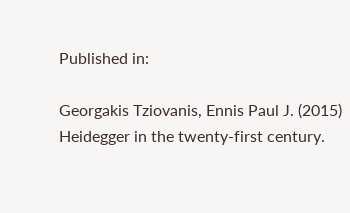Published in:

Georgakis Tziovanis, Ennis Paul J. (2015) Heidegger in the twenty-first century.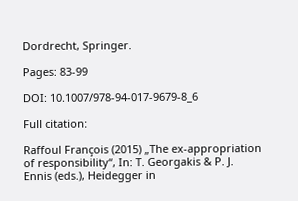Dordrecht, Springer.

Pages: 83-99

DOI: 10.1007/978-94-017-9679-8_6

Full citation:

Raffoul François (2015) „The ex-appropriation of responsibility“, In: T. Georgakis & P. J. Ennis (eds.), Heidegger in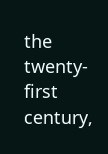the twenty-first century,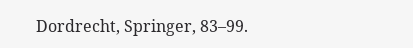Dordrecht, Springer, 83–99.